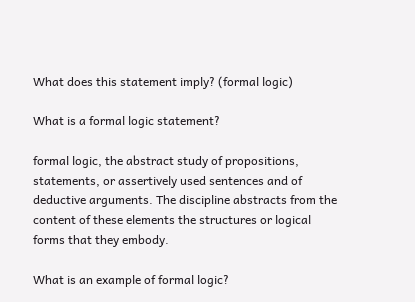What does this statement imply? (formal logic)

What is a formal logic statement?

formal logic, the abstract study of propositions, statements, or assertively used sentences and of deductive arguments. The discipline abstracts from the content of these elements the structures or logical forms that they embody.

What is an example of formal logic?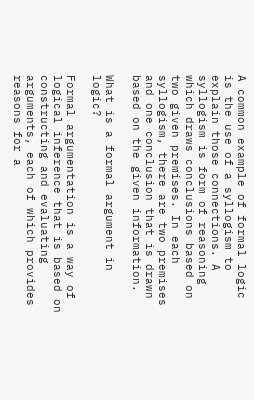A common example of formal logic is the use of a syllogism to explain those connections. A syllogism is form of reasoning which draws conclusions based on two given premises. In each syllogism, there are two premises and one conclusion that is drawn based on the given information.

What is a formal argument in logic?

Formal argumentation is a way of logical inference that is based on constructing and evaluating arguments, each of which provides reasons for a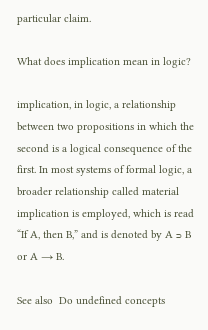particular claim.

What does implication mean in logic?

implication, in logic, a relationship between two propositions in which the second is a logical consequence of the first. In most systems of formal logic, a broader relationship called material implication is employed, which is read “If A, then B,” and is denoted by A ⊃ B or A → B.

See also  Do undefined concepts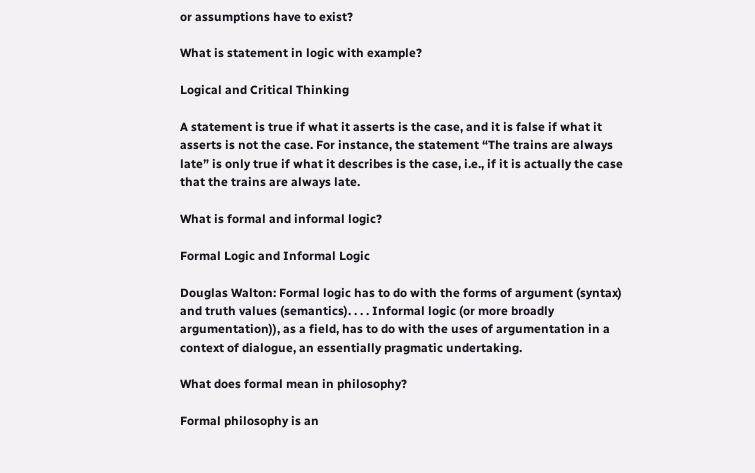or assumptions have to exist?

What is statement in logic with example?

Logical and Critical Thinking

A statement is true if what it asserts is the case, and it is false if what it asserts is not the case. For instance, the statement “The trains are always late” is only true if what it describes is the case, i.e., if it is actually the case that the trains are always late.

What is formal and informal logic?

Formal Logic and Informal Logic

Douglas Walton: Formal logic has to do with the forms of argument (syntax) and truth values (semantics). . . . Informal logic (or more broadly argumentation)), as a field, has to do with the uses of argumentation in a context of dialogue, an essentially pragmatic undertaking.

What does formal mean in philosophy?

Formal philosophy is an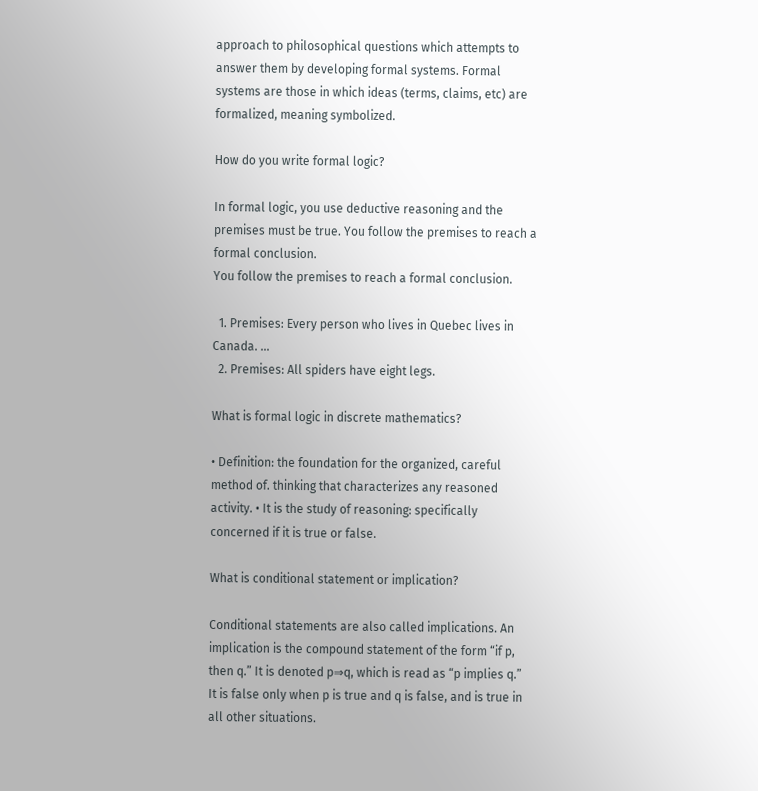approach to philosophical questions which attempts to answer them by developing formal systems. Formal systems are those in which ideas (terms, claims, etc) are formalized, meaning symbolized.

How do you write formal logic?

In formal logic, you use deductive reasoning and the premises must be true. You follow the premises to reach a formal conclusion.
You follow the premises to reach a formal conclusion.

  1. Premises: Every person who lives in Quebec lives in Canada. …
  2. Premises: All spiders have eight legs.

What is formal logic in discrete mathematics?

• Definition: the foundation for the organized, careful method of. thinking that characterizes any reasoned activity. • It is the study of reasoning: specifically concerned if it is true or false.

What is conditional statement or implication?

Conditional statements are also called implications. An implication is the compound statement of the form “if p, then q.” It is denoted p⇒q, which is read as “p implies q.” It is false only when p is true and q is false, and is true in all other situations.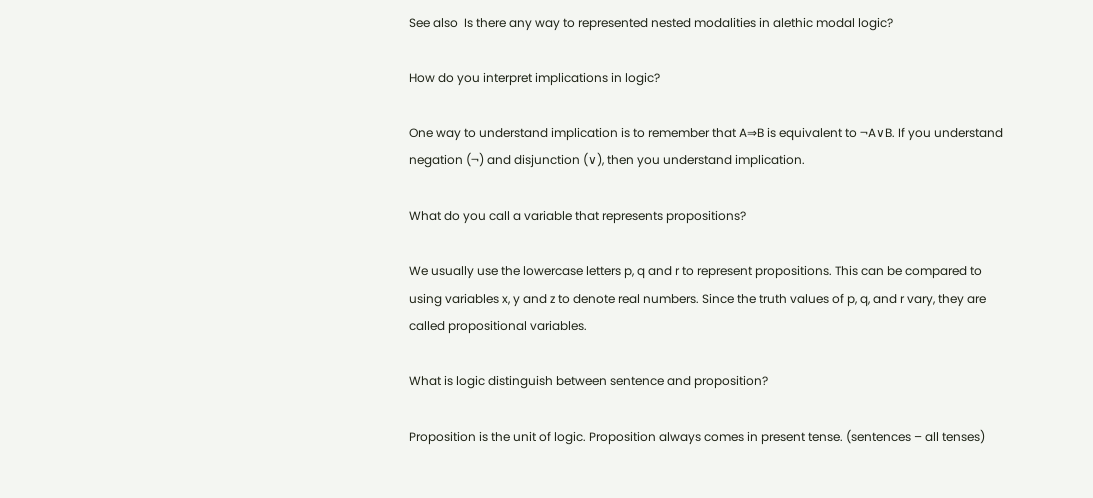See also  Is there any way to represented nested modalities in alethic modal logic?

How do you interpret implications in logic?

One way to understand implication is to remember that A⇒B is equivalent to ¬A∨B. If you understand negation (¬) and disjunction (∨), then you understand implication.

What do you call a variable that represents propositions?

We usually use the lowercase letters p, q and r to represent propositions. This can be compared to using variables x, y and z to denote real numbers. Since the truth values of p, q, and r vary, they are called propositional variables.

What is logic distinguish between sentence and proposition?

Proposition is the unit of logic. Proposition always comes in present tense. (sentences – all tenses)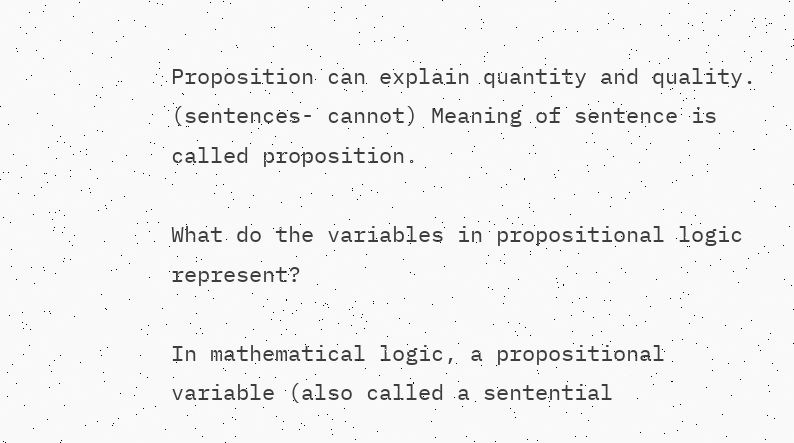Proposition can explain quantity and quality. (sentences- cannot) Meaning of sentence is called proposition.

What do the variables in propositional logic represent?

In mathematical logic, a propositional variable (also called a sentential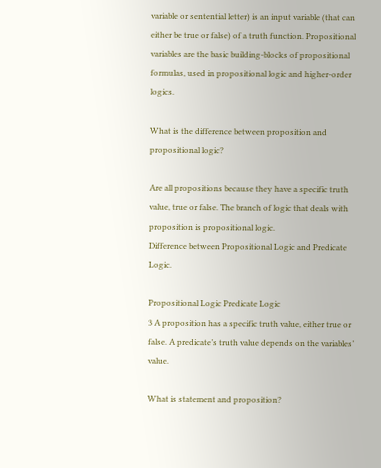variable or sentential letter) is an input variable (that can either be true or false) of a truth function. Propositional variables are the basic building-blocks of propositional formulas, used in propositional logic and higher-order logics.

What is the difference between proposition and propositional logic?

Are all propositions because they have a specific truth value, true or false. The branch of logic that deals with proposition is propositional logic.
Difference between Propositional Logic and Predicate Logic.

Propositional Logic Predicate Logic
3 A proposition has a specific truth value, either true or false. A predicate’s truth value depends on the variables’ value.

What is statement and proposition?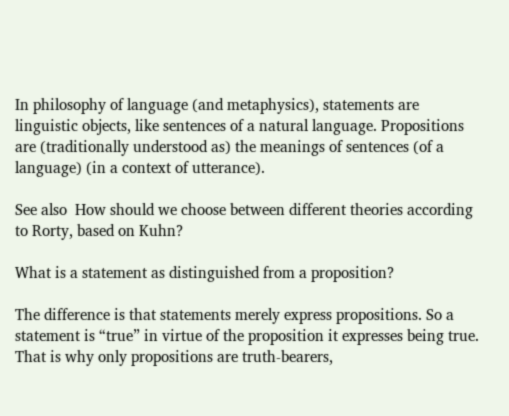In philosophy of language (and metaphysics), statements are linguistic objects, like sentences of a natural language. Propositions are (traditionally understood as) the meanings of sentences (of a language) (in a context of utterance).

See also  How should we choose between different theories according to Rorty, based on Kuhn?

What is a statement as distinguished from a proposition?

The difference is that statements merely express propositions. So a statement is “true” in virtue of the proposition it expresses being true. That is why only propositions are truth-bearers,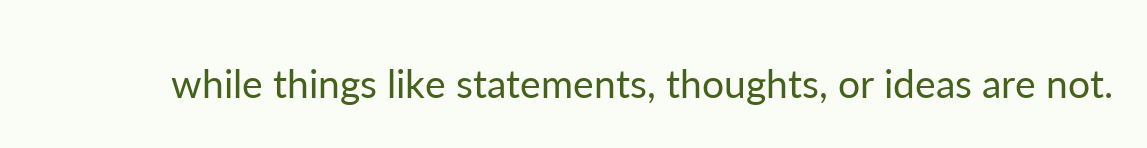while things like statements, thoughts, or ideas are not.